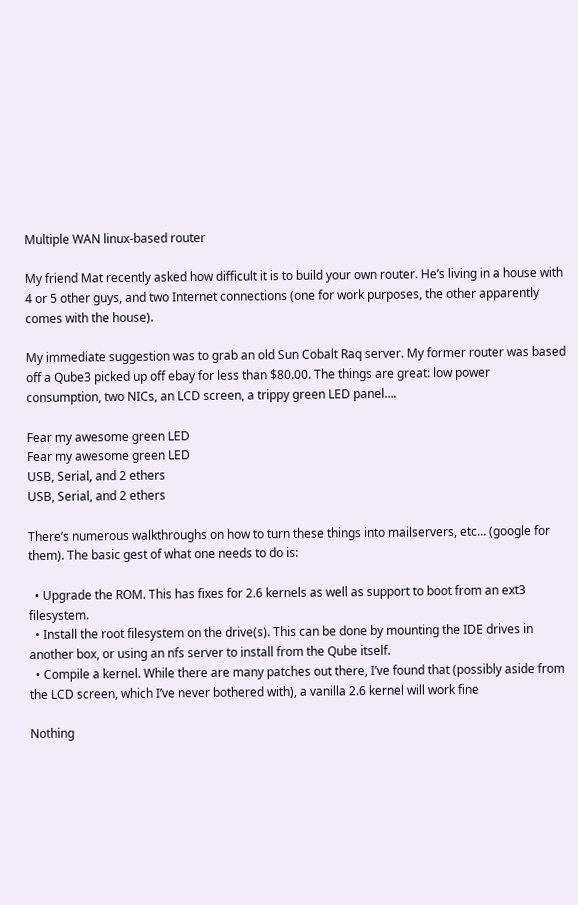Multiple WAN linux-based router

My friend Mat recently asked how difficult it is to build your own router. He’s living in a house with 4 or 5 other guys, and two Internet connections (one for work purposes, the other apparently comes with the house).

My immediate suggestion was to grab an old Sun Cobalt Raq server. My former router was based off a Qube3 picked up off ebay for less than $80.00. The things are great: low power consumption, two NICs, an LCD screen, a trippy green LED panel….

Fear my awesome green LED
Fear my awesome green LED
USB, Serial, and 2 ethers
USB, Serial, and 2 ethers

There’s numerous walkthroughs on how to turn these things into mailservers, etc… (google for them). The basic gest of what one needs to do is:

  • Upgrade the ROM. This has fixes for 2.6 kernels as well as support to boot from an ext3 filesystem.
  • Install the root filesystem on the drive(s). This can be done by mounting the IDE drives in another box, or using an nfs server to install from the Qube itself.
  • Compile a kernel. While there are many patches out there, I’ve found that (possibly aside from the LCD screen, which I’ve never bothered with), a vanilla 2.6 kernel will work fine

Nothing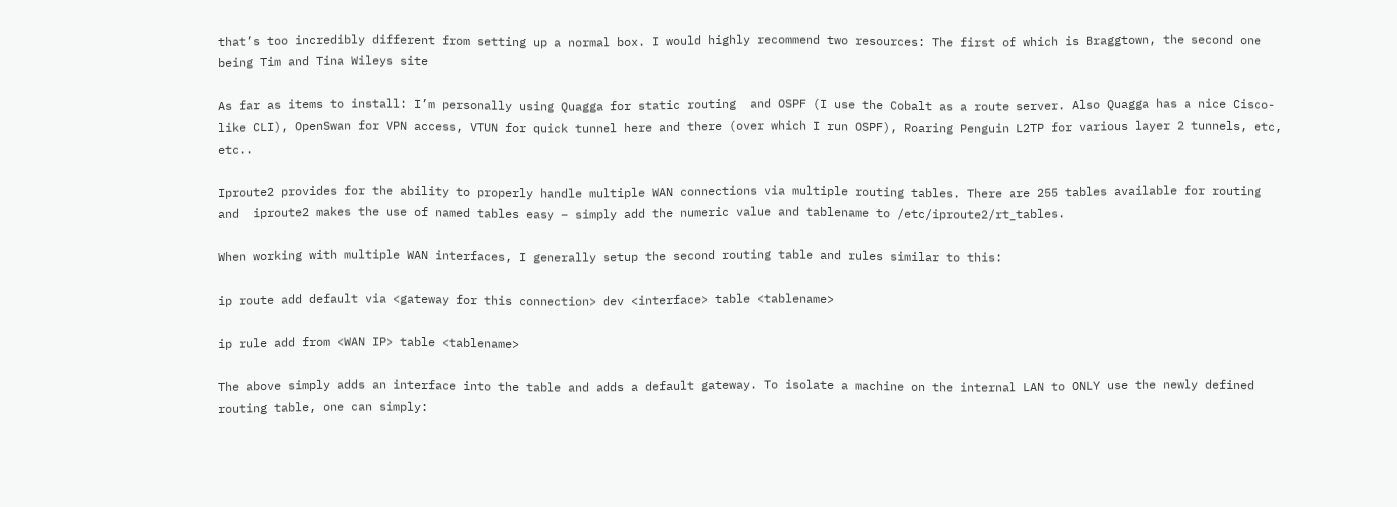that’s too incredibly different from setting up a normal box. I would highly recommend two resources: The first of which is Braggtown, the second one being Tim and Tina Wileys site

As far as items to install: I’m personally using Quagga for static routing  and OSPF (I use the Cobalt as a route server. Also Quagga has a nice Cisco-like CLI), OpenSwan for VPN access, VTUN for quick tunnel here and there (over which I run OSPF), Roaring Penguin L2TP for various layer 2 tunnels, etc, etc..

Iproute2 provides for the ability to properly handle multiple WAN connections via multiple routing tables. There are 255 tables available for routing and  iproute2 makes the use of named tables easy – simply add the numeric value and tablename to /etc/iproute2/rt_tables.

When working with multiple WAN interfaces, I generally setup the second routing table and rules similar to this:

ip route add default via <gateway for this connection> dev <interface> table <tablename>

ip rule add from <WAN IP> table <tablename>

The above simply adds an interface into the table and adds a default gateway. To isolate a machine on the internal LAN to ONLY use the newly defined routing table, one can simply: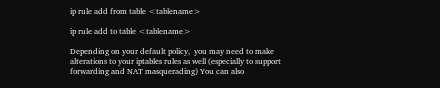ip rule add from table <tablename>

ip rule add to table <tablename>

Depending on your default policy,  you may need to make alterations to your iptables rules as well (especially to support forwarding and NAT masquerading) You can also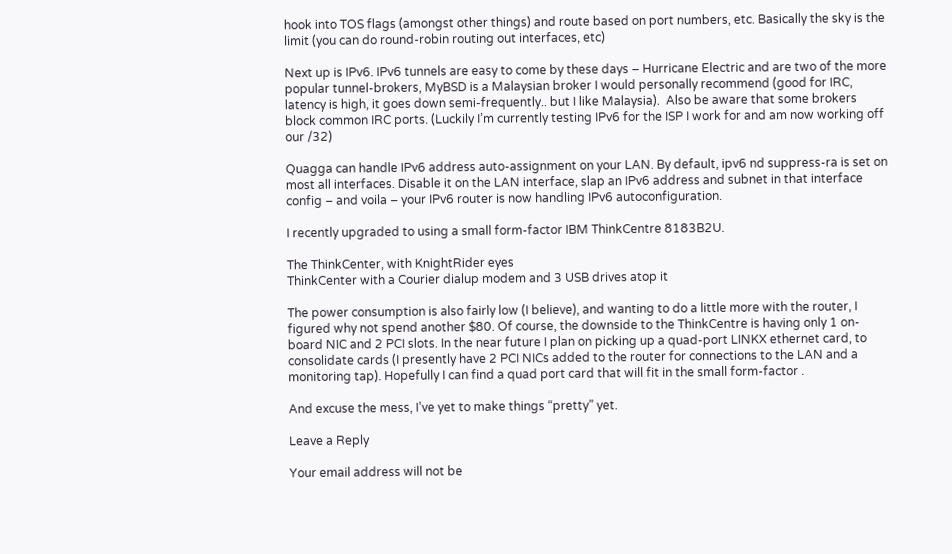hook into TOS flags (amongst other things) and route based on port numbers, etc. Basically the sky is the limit (you can do round-robin routing out interfaces, etc)

Next up is IPv6. IPv6 tunnels are easy to come by these days – Hurricane Electric and are two of the more popular tunnel-brokers, MyBSD is a Malaysian broker I would personally recommend (good for IRC, latency is high, it goes down semi-frequently.. but I like Malaysia).  Also be aware that some brokers block common IRC ports. (Luckily I’m currently testing IPv6 for the ISP I work for and am now working off our /32)

Quagga can handle IPv6 address auto-assignment on your LAN. By default, ipv6 nd suppress-ra is set on most all interfaces. Disable it on the LAN interface, slap an IPv6 address and subnet in that interface config – and voila – your IPv6 router is now handling IPv6 autoconfiguration.

I recently upgraded to using a small form-factor IBM ThinkCentre 8183B2U.

The ThinkCenter, with KnightRider eyes
ThinkCenter with a Courier dialup modem and 3 USB drives atop it

The power consumption is also fairly low (I believe), and wanting to do a little more with the router, I figured why not spend another $80. Of course, the downside to the ThinkCentre is having only 1 on-board NIC and 2 PCI slots. In the near future I plan on picking up a quad-port LINKX ethernet card, to consolidate cards (I presently have 2 PCI NICs added to the router for connections to the LAN and a monitoring tap). Hopefully I can find a quad port card that will fit in the small form-factor .

And excuse the mess, I’ve yet to make things “pretty” yet.

Leave a Reply

Your email address will not be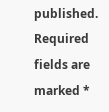published. Required fields are marked *